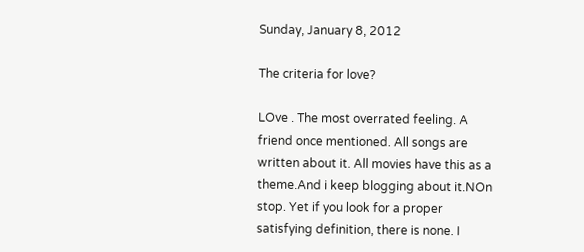Sunday, January 8, 2012

The criteria for love?

LOve . The most overrated feeling. A friend once mentioned. All songs are written about it. All movies have this as a theme.And i keep blogging about it.NOn stop. Yet if you look for a proper satisfying definition, there is none. I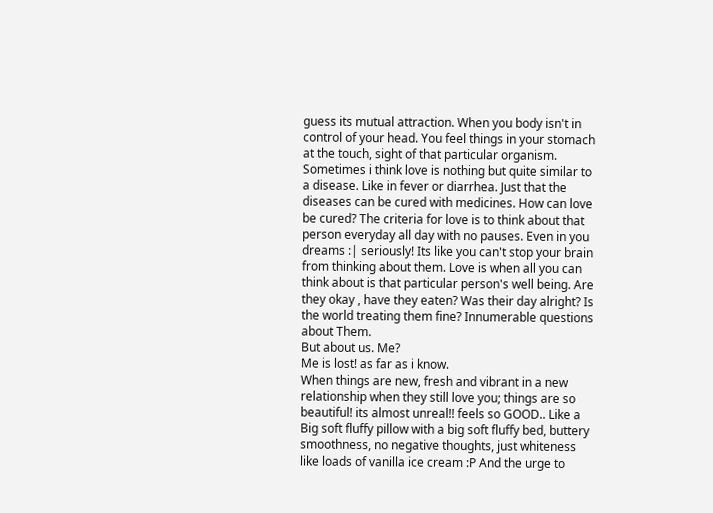guess its mutual attraction. When you body isn't in control of your head. You feel things in your stomach at the touch, sight of that particular organism. Sometimes i think love is nothing but quite similar to a disease. Like in fever or diarrhea. Just that the diseases can be cured with medicines. How can love be cured? The criteria for love is to think about that person everyday all day with no pauses. Even in you dreams :| seriously! Its like you can't stop your brain from thinking about them. Love is when all you can think about is that particular person's well being. Are they okay , have they eaten? Was their day alright? Is the world treating them fine? Innumerable questions about Them.
But about us. Me?
Me is lost! as far as i know.
When things are new, fresh and vibrant in a new relationship when they still love you; things are so beautiful! its almost unreal!! feels so GOOD.. Like a Big soft fluffy pillow with a big soft fluffy bed, buttery smoothness, no negative thoughts, just whiteness like loads of vanilla ice cream :P And the urge to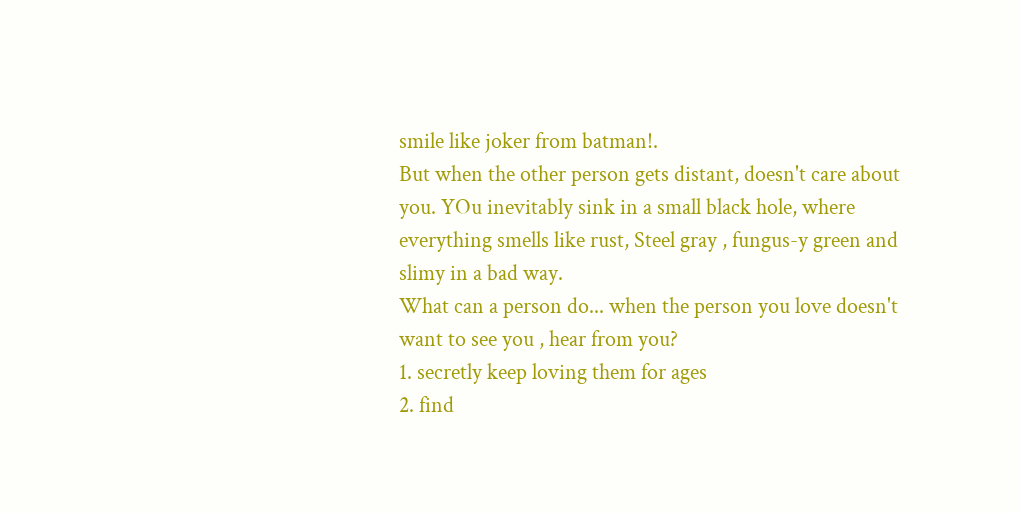smile like joker from batman!.
But when the other person gets distant, doesn't care about you. YOu inevitably sink in a small black hole, where everything smells like rust, Steel gray , fungus-y green and slimy in a bad way.
What can a person do... when the person you love doesn't want to see you , hear from you?
1. secretly keep loving them for ages
2. find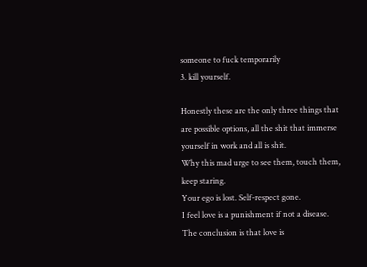someone to fuck temporarily
3. kill yourself.

Honestly these are the only three things that are possible options, all the shit that immerse yourself in work and all is shit.
Why this mad urge to see them, touch them, keep staring.
Your ego is lost. Self-respect gone.
I feel love is a punishment if not a disease.
The conclusion is that love is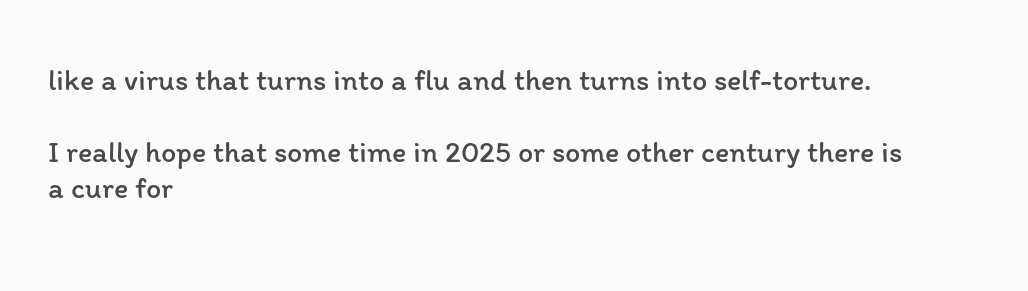like a virus that turns into a flu and then turns into self-torture.

I really hope that some time in 2025 or some other century there is a cure for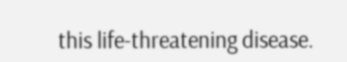this life-threatening disease.